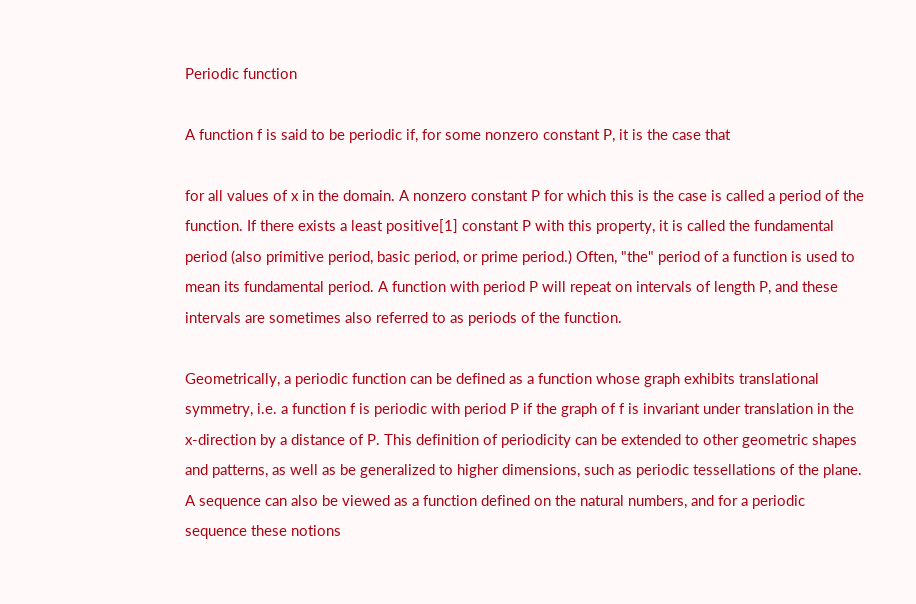Periodic function

A function f is said to be periodic if, for some nonzero constant P, it is the case that

for all values of x in the domain. A nonzero constant P for which this is the case is called a period of the function. If there exists a least positive[1] constant P with this property, it is called the fundamental period (also primitive period, basic period, or prime period.) Often, "the" period of a function is used to mean its fundamental period. A function with period P will repeat on intervals of length P, and these intervals are sometimes also referred to as periods of the function.

Geometrically, a periodic function can be defined as a function whose graph exhibits translational symmetry, i.e. a function f is periodic with period P if the graph of f is invariant under translation in the x-direction by a distance of P. This definition of periodicity can be extended to other geometric shapes and patterns, as well as be generalized to higher dimensions, such as periodic tessellations of the plane. A sequence can also be viewed as a function defined on the natural numbers, and for a periodic sequence these notions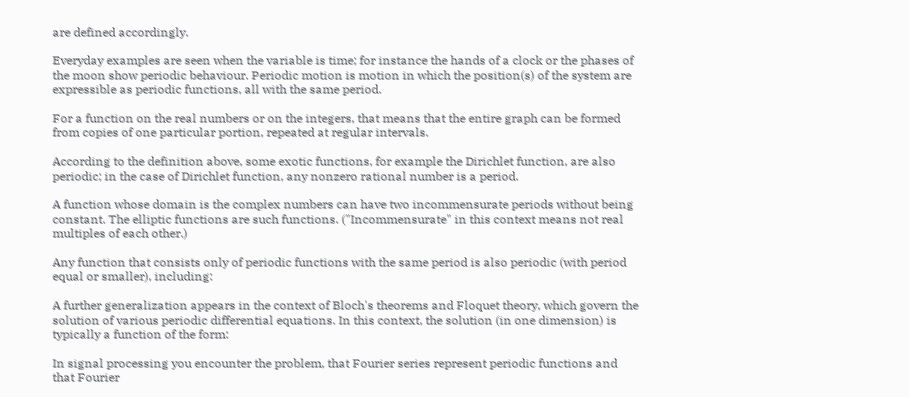are defined accordingly.

Everyday examples are seen when the variable is time; for instance the hands of a clock or the phases of the moon show periodic behaviour. Periodic motion is motion in which the position(s) of the system are expressible as periodic functions, all with the same period.

For a function on the real numbers or on the integers, that means that the entire graph can be formed from copies of one particular portion, repeated at regular intervals.

According to the definition above, some exotic functions, for example the Dirichlet function, are also periodic; in the case of Dirichlet function, any nonzero rational number is a period.

A function whose domain is the complex numbers can have two incommensurate periods without being constant. The elliptic functions are such functions. ("Incommensurate" in this context means not real multiples of each other.)

Any function that consists only of periodic functions with the same period is also periodic (with period equal or smaller), including:

A further generalization appears in the context of Bloch's theorems and Floquet theory, which govern the solution of various periodic differential equations. In this context, the solution (in one dimension) is typically a function of the form:

In signal processing you encounter the problem, that Fourier series represent periodic functions and that Fourier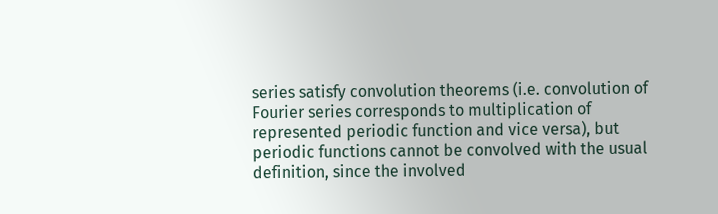series satisfy convolution theorems (i.e. convolution of Fourier series corresponds to multiplication of represented periodic function and vice versa), but periodic functions cannot be convolved with the usual definition, since the involved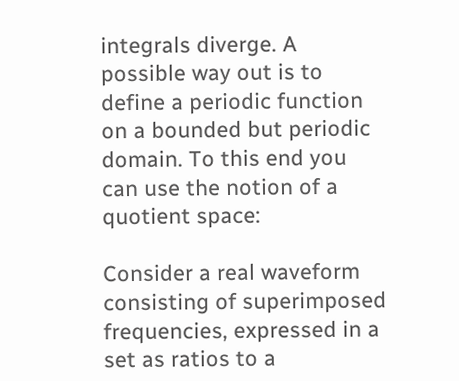integrals diverge. A possible way out is to define a periodic function on a bounded but periodic domain. To this end you can use the notion of a quotient space:

Consider a real waveform consisting of superimposed frequencies, expressed in a set as ratios to a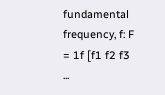fundamental frequency, f: F = 1f [f1 f2 f3 ...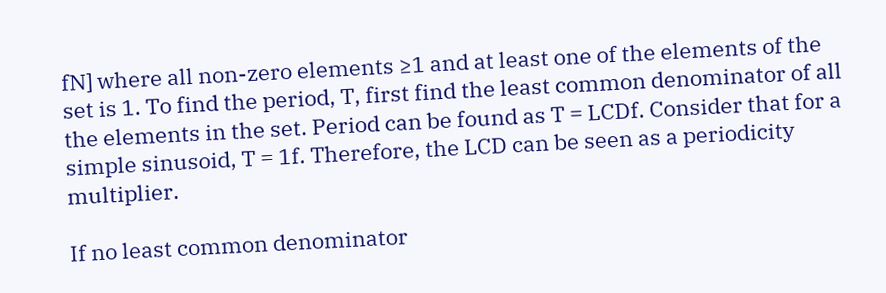fN] where all non-zero elements ≥1 and at least one of the elements of the set is 1. To find the period, T, first find the least common denominator of all the elements in the set. Period can be found as T = LCDf. Consider that for a simple sinusoid, T = 1f. Therefore, the LCD can be seen as a periodicity multiplier.

If no least common denominator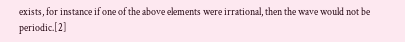exists, for instance if one of the above elements were irrational, then the wave would not be periodic.[2]